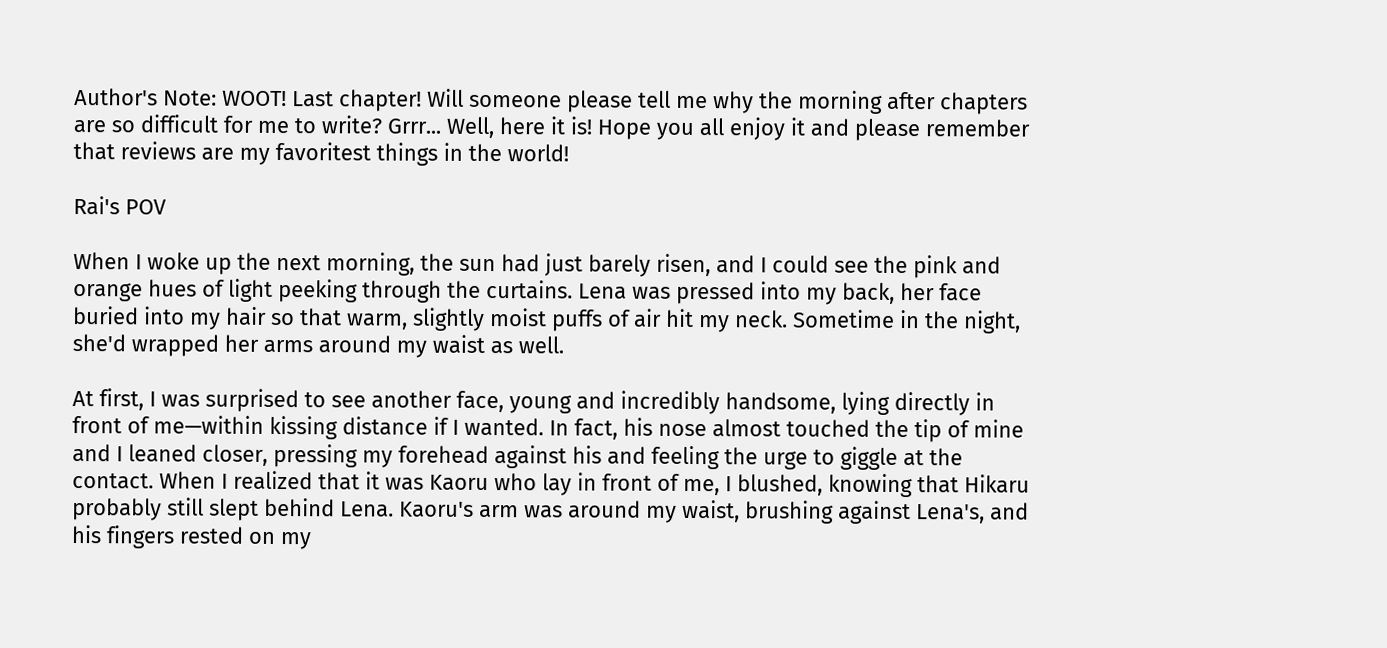Author's Note: WOOT! Last chapter! Will someone please tell me why the morning after chapters are so difficult for me to write? Grrr... Well, here it is! Hope you all enjoy it and please remember that reviews are my favoritest things in the world!

Rai's POV

When I woke up the next morning, the sun had just barely risen, and I could see the pink and orange hues of light peeking through the curtains. Lena was pressed into my back, her face buried into my hair so that warm, slightly moist puffs of air hit my neck. Sometime in the night, she'd wrapped her arms around my waist as well.

At first, I was surprised to see another face, young and incredibly handsome, lying directly in front of me—within kissing distance if I wanted. In fact, his nose almost touched the tip of mine and I leaned closer, pressing my forehead against his and feeling the urge to giggle at the contact. When I realized that it was Kaoru who lay in front of me, I blushed, knowing that Hikaru probably still slept behind Lena. Kaoru's arm was around my waist, brushing against Lena's, and his fingers rested on my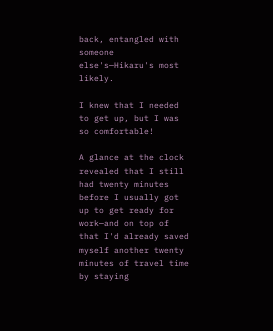back, entangled with someone else's—Hikaru's most likely.

I knew that I needed to get up, but I was so comfortable!

A glance at the clock revealed that I still had twenty minutes before I usually got up to get ready for work—and on top of that I'd already saved myself another twenty minutes of travel time by staying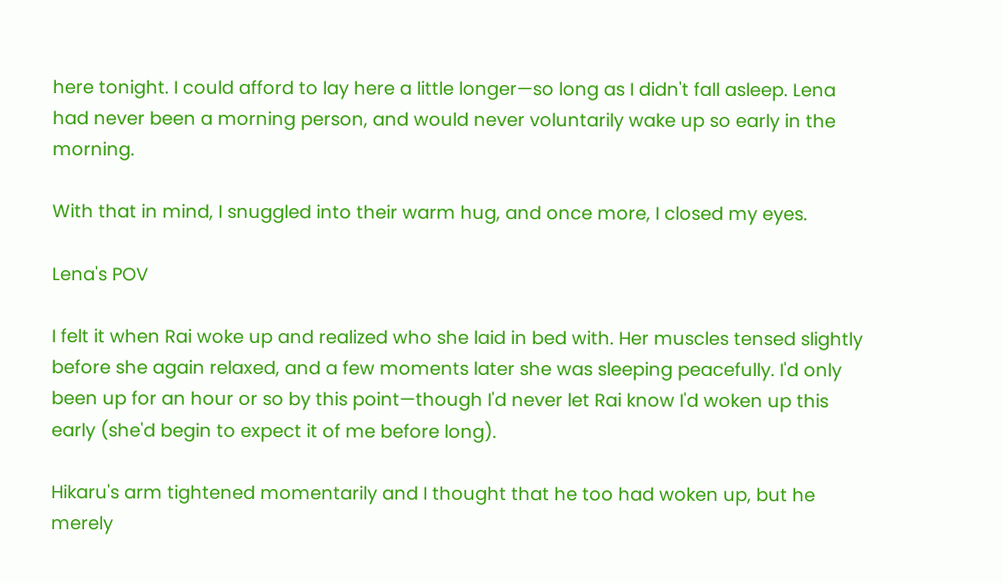here tonight. I could afford to lay here a little longer—so long as I didn't fall asleep. Lena had never been a morning person, and would never voluntarily wake up so early in the morning.

With that in mind, I snuggled into their warm hug, and once more, I closed my eyes.

Lena's POV

I felt it when Rai woke up and realized who she laid in bed with. Her muscles tensed slightly before she again relaxed, and a few moments later she was sleeping peacefully. I'd only been up for an hour or so by this point—though I'd never let Rai know I'd woken up this early (she'd begin to expect it of me before long).

Hikaru's arm tightened momentarily and I thought that he too had woken up, but he merely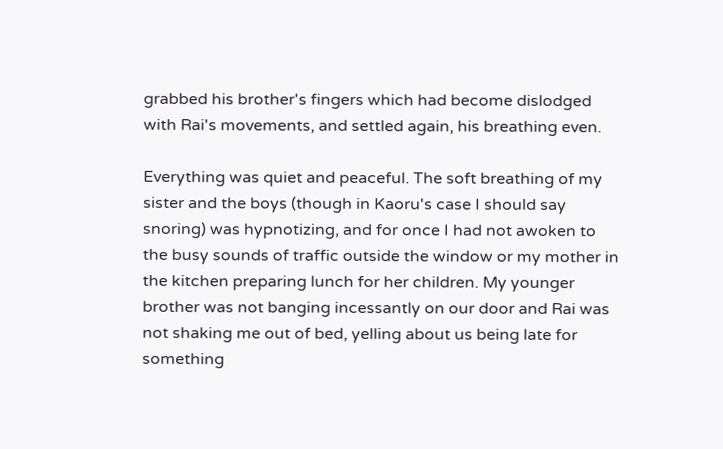grabbed his brother's fingers which had become dislodged with Rai's movements, and settled again, his breathing even.

Everything was quiet and peaceful. The soft breathing of my sister and the boys (though in Kaoru's case I should say snoring) was hypnotizing, and for once I had not awoken to the busy sounds of traffic outside the window or my mother in the kitchen preparing lunch for her children. My younger brother was not banging incessantly on our door and Rai was not shaking me out of bed, yelling about us being late for something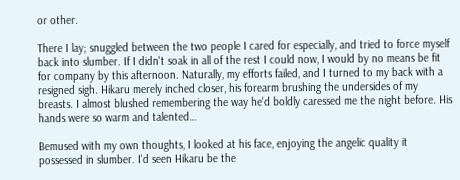or other.

There I lay; snuggled between the two people I cared for especially, and tried to force myself back into slumber. If I didn't soak in all of the rest I could now, I would by no means be fit for company by this afternoon. Naturally, my efforts failed, and I turned to my back with a resigned sigh. Hikaru merely inched closer, his forearm brushing the undersides of my breasts. I almost blushed remembering the way he'd boldly caressed me the night before. His hands were so warm and talented…

Bemused with my own thoughts, I looked at his face, enjoying the angelic quality it possessed in slumber. I'd seen Hikaru be the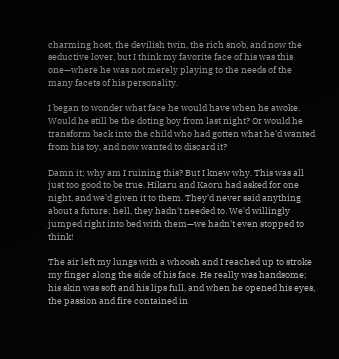charming host, the devilish twin, the rich snob, and now the seductive lover, but I think my favorite face of his was this one—where he was not merely playing to the needs of the many facets of his personality.

I began to wonder what face he would have when he awoke. Would he still be the doting boy from last night? Or would he transform back into the child who had gotten what he'd wanted from his toy, and now wanted to discard it?

Damn it; why am I ruining this? But I knew why. This was all just too good to be true. Hikaru and Kaoru had asked for one night, and we'd given it to them. They'd never said anything about a future; hell, they hadn't needed to. We'd willingly jumped right into bed with them—we hadn't even stopped to think!

The air left my lungs with a whoosh and I reached up to stroke my finger along the side of his face. He really was handsome; his skin was soft and his lips full, and when he opened his eyes, the passion and fire contained in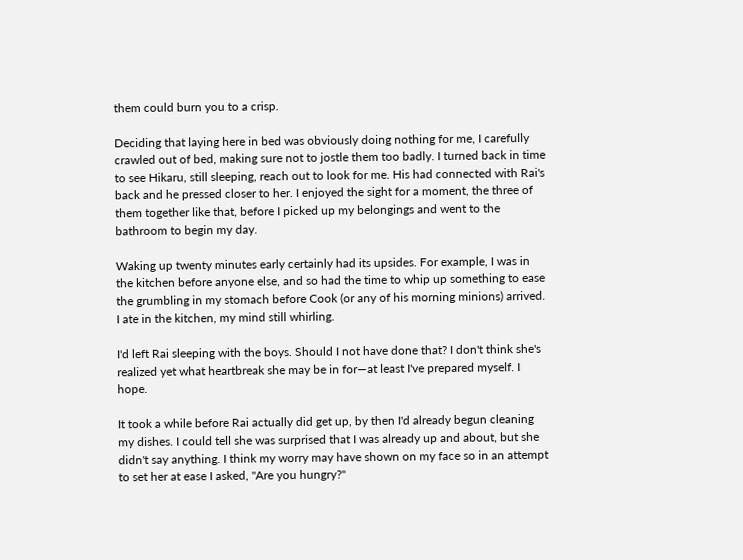them could burn you to a crisp.

Deciding that laying here in bed was obviously doing nothing for me, I carefully crawled out of bed, making sure not to jostle them too badly. I turned back in time to see Hikaru, still sleeping, reach out to look for me. His had connected with Rai's back and he pressed closer to her. I enjoyed the sight for a moment, the three of them together like that, before I picked up my belongings and went to the bathroom to begin my day.

Waking up twenty minutes early certainly had its upsides. For example, I was in the kitchen before anyone else, and so had the time to whip up something to ease the grumbling in my stomach before Cook (or any of his morning minions) arrived. I ate in the kitchen, my mind still whirling.

I'd left Rai sleeping with the boys. Should I not have done that? I don't think she's realized yet what heartbreak she may be in for—at least I've prepared myself. I hope.

It took a while before Rai actually did get up, by then I'd already begun cleaning my dishes. I could tell she was surprised that I was already up and about, but she didn't say anything. I think my worry may have shown on my face so in an attempt to set her at ease I asked, "Are you hungry?"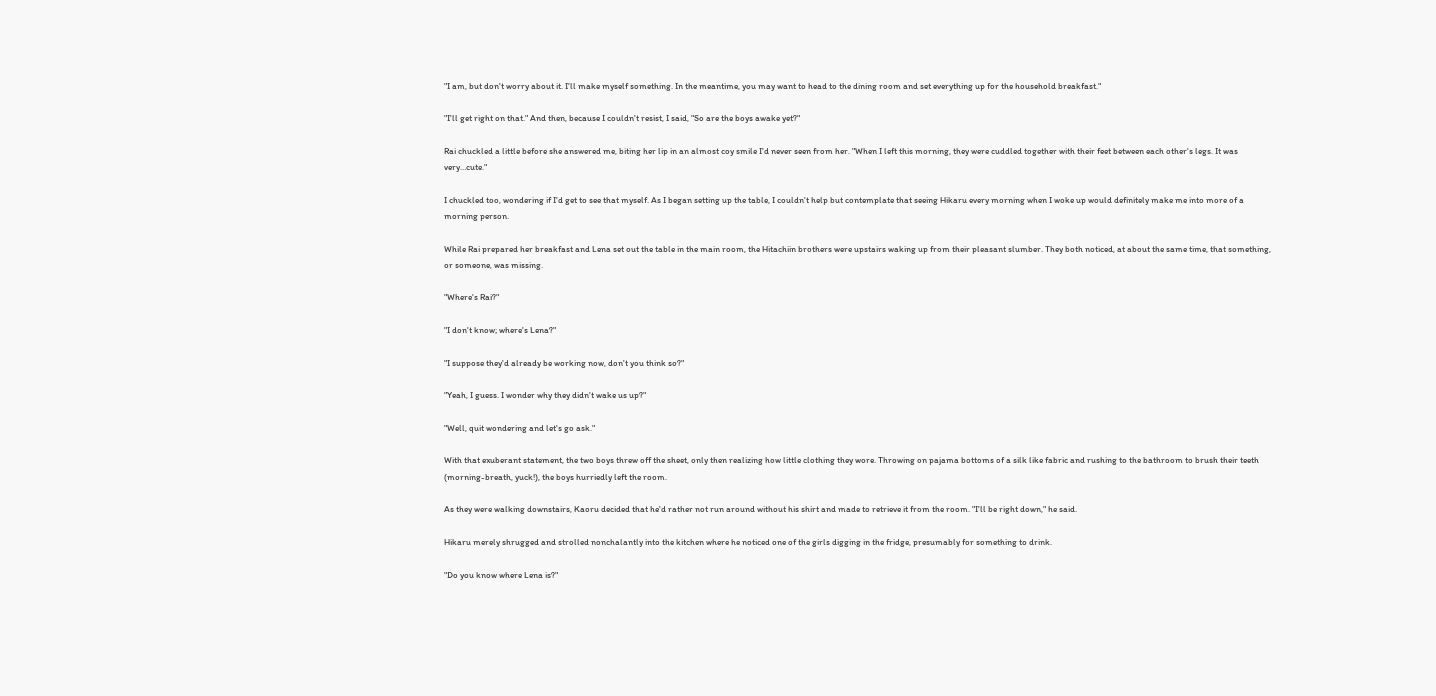"I am, but don't worry about it. I'll make myself something. In the meantime, you may want to head to the dining room and set everything up for the household breakfast."

"I'll get right on that." And then, because I couldn't resist, I said, "So are the boys awake yet?"

Rai chuckled a little before she answered me, biting her lip in an almost coy smile I'd never seen from her. "When I left this morning, they were cuddled together with their feet between each other's legs. It was very…cute."

I chuckled too, wondering if I'd get to see that myself. As I began setting up the table, I couldn't help but contemplate that seeing Hikaru every morning when I woke up would definitely make me into more of a morning person.

While Rai prepared her breakfast and Lena set out the table in the main room, the Hitachiin brothers were upstairs waking up from their pleasant slumber. They both noticed, at about the same time, that something, or someone, was missing.

"Where's Rai?"

"I don't know; where's Lena?"

"I suppose they'd already be working now, don't you think so?"

"Yeah, I guess. I wonder why they didn't wake us up?"

"Well, quit wondering and let's go ask."

With that exuberant statement, the two boys threw off the sheet, only then realizing how little clothing they wore. Throwing on pajama bottoms of a silk like fabric and rushing to the bathroom to brush their teeth (morning-breath, yuck!), the boys hurriedly left the room.

As they were walking downstairs, Kaoru decided that he'd rather not run around without his shirt and made to retrieve it from the room. "I'll be right down," he said.

Hikaru merely shrugged and strolled nonchalantly into the kitchen where he noticed one of the girls digging in the fridge, presumably for something to drink.

"Do you know where Lena is?"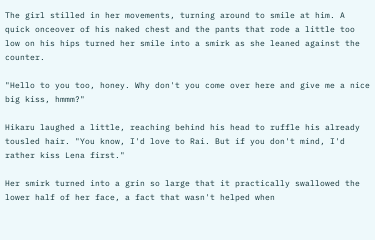The girl stilled in her movements, turning around to smile at him. A quick onceover of his naked chest and the pants that rode a little too low on his hips turned her smile into a smirk as she leaned against the counter.

"Hello to you too, honey. Why don't you come over here and give me a nice big kiss, hmmm?"

Hikaru laughed a little, reaching behind his head to ruffle his already tousled hair. "You know, I'd love to Rai. But if you don't mind, I'd rather kiss Lena first."

Her smirk turned into a grin so large that it practically swallowed the lower half of her face, a fact that wasn't helped when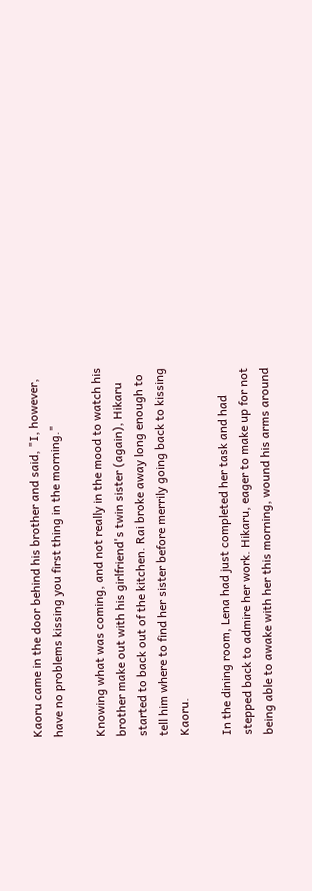Kaoru came in the door behind his brother and said, "I, however, have no problems kissing you first thing in the morning."

Knowing what was coming, and not really in the mood to watch his brother make out with his girlfriend's twin sister (again), Hikaru started to back out of the kitchen. Rai broke away long enough to tell him where to find her sister before merrily going back to kissing Kaoru.

In the dining room, Lena had just completed her task and had stepped back to admire her work. Hikaru, eager to make up for not being able to awake with her this morning, wound his arms around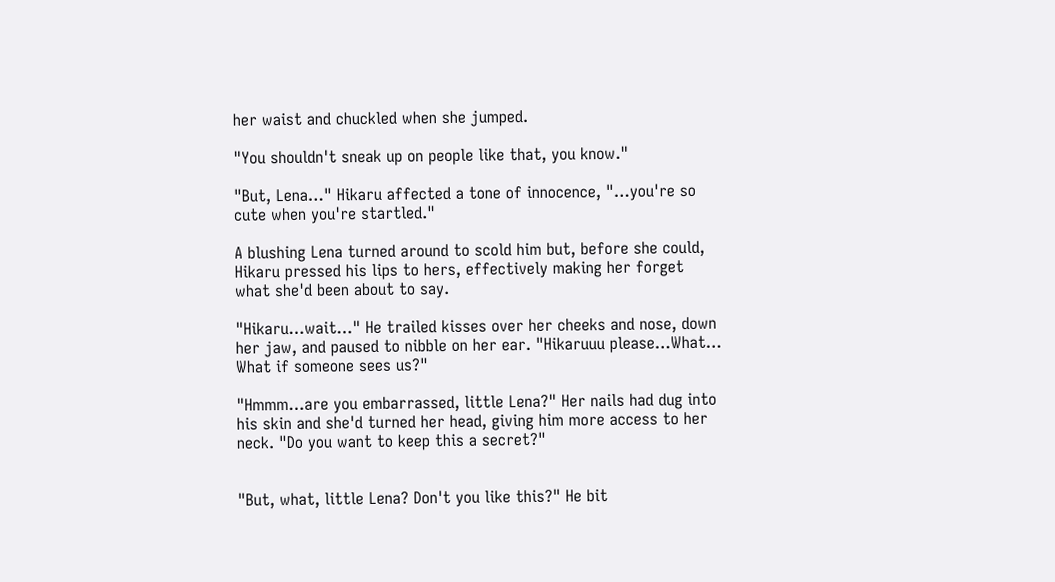her waist and chuckled when she jumped.

"You shouldn't sneak up on people like that, you know."

"But, Lena…" Hikaru affected a tone of innocence, "…you're so cute when you're startled."

A blushing Lena turned around to scold him but, before she could, Hikaru pressed his lips to hers, effectively making her forget what she'd been about to say.

"Hikaru…wait…" He trailed kisses over her cheeks and nose, down her jaw, and paused to nibble on her ear. "Hikaruuu please…What… What if someone sees us?"

"Hmmm…are you embarrassed, little Lena?" Her nails had dug into his skin and she'd turned her head, giving him more access to her neck. "Do you want to keep this a secret?"


"But, what, little Lena? Don't you like this?" He bit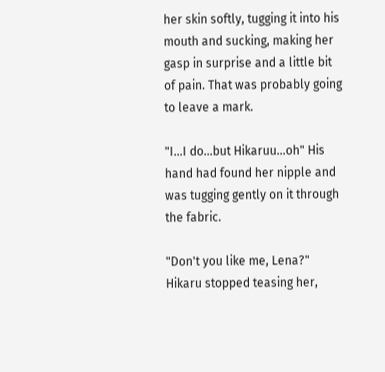her skin softly, tugging it into his mouth and sucking, making her gasp in surprise and a little bit of pain. That was probably going to leave a mark.

"I…I do…but Hikaruu…oh" His hand had found her nipple and was tugging gently on it through the fabric.

"Don't you like me, Lena?" Hikaru stopped teasing her,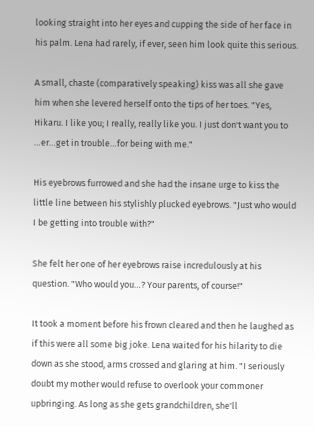looking straight into her eyes and cupping the side of her face in his palm. Lena had rarely, if ever, seen him look quite this serious.

A small, chaste (comparatively speaking) kiss was all she gave him when she levered herself onto the tips of her toes. "Yes, Hikaru. I like you; I really, really like you. I just don't want you to …er…get in trouble…for being with me."

His eyebrows furrowed and she had the insane urge to kiss the little line between his stylishly plucked eyebrows. "Just who would I be getting into trouble with?"

She felt her one of her eyebrows raise incredulously at his question. "Who would you…? Your parents, of course!"

It took a moment before his frown cleared and then he laughed as if this were all some big joke. Lena waited for his hilarity to die down as she stood, arms crossed and glaring at him. "I seriously doubt my mother would refuse to overlook your commoner upbringing. As long as she gets grandchildren, she'll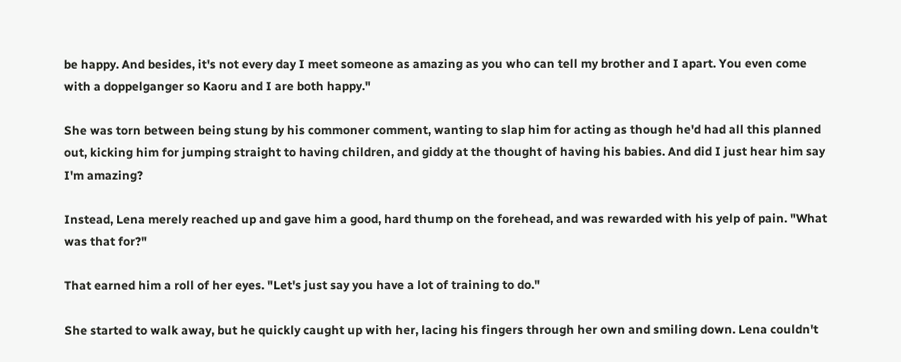be happy. And besides, it's not every day I meet someone as amazing as you who can tell my brother and I apart. You even come with a doppelganger so Kaoru and I are both happy."

She was torn between being stung by his commoner comment, wanting to slap him for acting as though he'd had all this planned out, kicking him for jumping straight to having children, and giddy at the thought of having his babies. And did I just hear him say I'm amazing?

Instead, Lena merely reached up and gave him a good, hard thump on the forehead, and was rewarded with his yelp of pain. "What was that for?"

That earned him a roll of her eyes. "Let's just say you have a lot of training to do."

She started to walk away, but he quickly caught up with her, lacing his fingers through her own and smiling down. Lena couldn't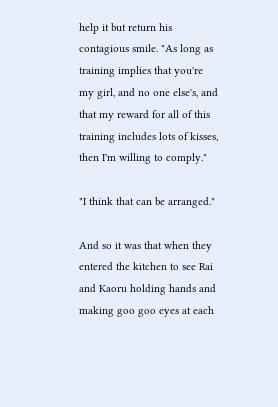help it but return his contagious smile. "As long as training implies that you're my girl, and no one else's, and that my reward for all of this training includes lots of kisses, then I'm willing to comply."

"I think that can be arranged."

And so it was that when they entered the kitchen to see Rai and Kaoru holding hands and making goo goo eyes at each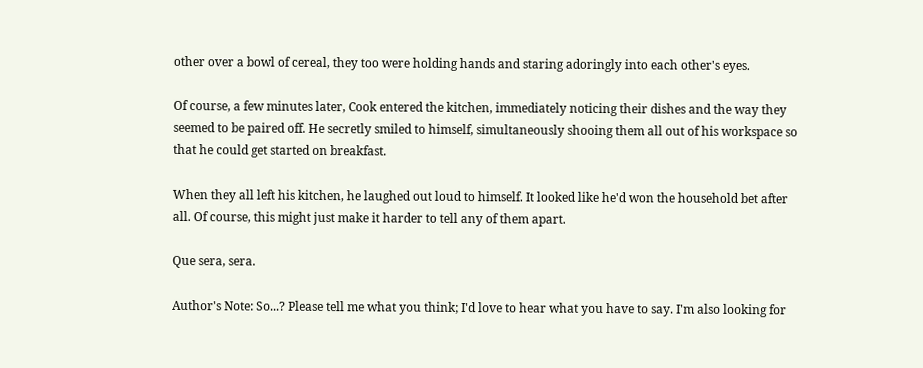other over a bowl of cereal, they too were holding hands and staring adoringly into each other's eyes.

Of course, a few minutes later, Cook entered the kitchen, immediately noticing their dishes and the way they seemed to be paired off. He secretly smiled to himself, simultaneously shooing them all out of his workspace so that he could get started on breakfast.

When they all left his kitchen, he laughed out loud to himself. It looked like he'd won the household bet after all. Of course, this might just make it harder to tell any of them apart.

Que sera, sera.

Author's Note: So...? Please tell me what you think; I'd love to hear what you have to say. I'm also looking for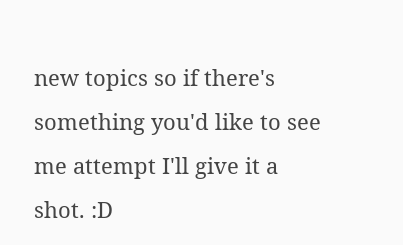new topics so if there's something you'd like to see me attempt I'll give it a shot. :D